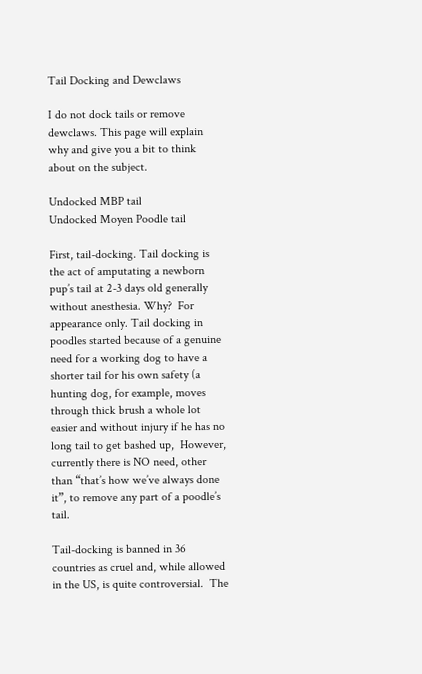Tail Docking and Dewclaws

I do not dock tails or remove dewclaws. This page will explain why and give you a bit to think about on the subject.

Undocked MBP tail
Undocked Moyen Poodle tail

First, tail-docking. Tail docking is the act of amputating a newborn pup’s tail at 2-3 days old generally without anesthesia. Why?  For appearance only. Tail docking in poodles started because of a genuine need for a working dog to have a shorter tail for his own safety (a hunting dog, for example, moves through thick brush a whole lot easier and without injury if he has no long tail to get bashed up,  However, currently there is NO need, other than “that’s how we’ve always done it”, to remove any part of a poodle’s tail.

Tail-docking is banned in 36 countries as cruel and, while allowed in the US, is quite controversial.  The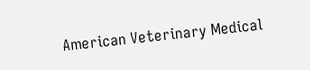American Veterinary Medical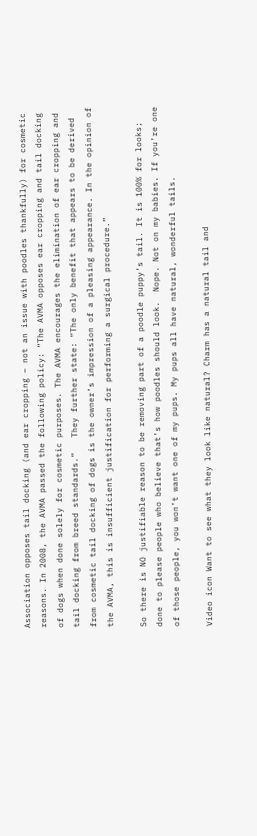Association opposes tail docking (and ear cropping – not an issue with poodles thankfully) for cosmetic reasons. In 2008, the AVMA passed the following policy: “The AVMA opposes ear cropping and tail docking of dogs when done solely for cosmetic purposes. The AVMA encourages the elimination of ear cropping and tail docking from breed standards.”   They further state: “The only benefit that appears to be derived from cosmetic tail docking of dogs is the owner’s impression of a pleasing appearance. In the opinion of the AVMA, this is insufficient justification for performing a surgical procedure.”

So there is NO justifiable reason to be removing part of a poodle puppy’s tail. It is 100% for looks; done to please people who believe that’s how poodles should look.  Nope. Not on my babies. If you’re one of those people, you won’t want one of my pups. My pups all have natural, wonderful tails.

Video icon Want to see what they look like natural? Charm has a natural tail and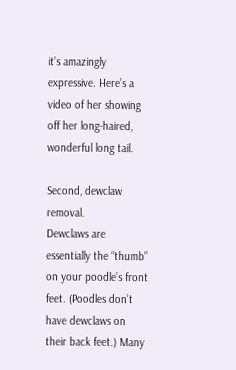it’s amazingly expressive. Here’s a video of her showing off her long-haired, wonderful long tail.

Second, dewclaw removal.
Dewclaws are essentially the “thumb” on your poodle’s front feet. (Poodles don’t have dewclaws on their back feet.) Many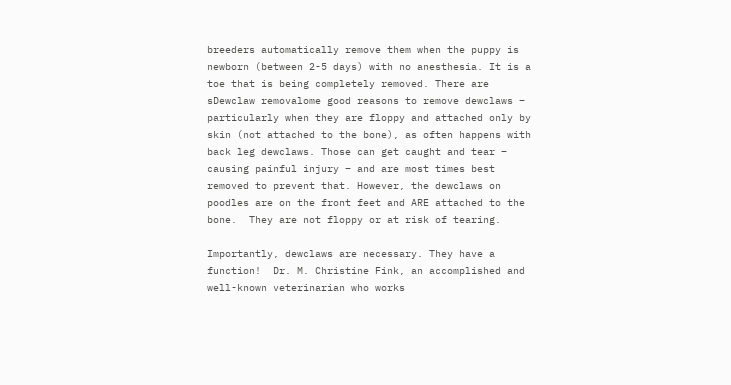breeders automatically remove them when the puppy is newborn (between 2-5 days) with no anesthesia. It is a toe that is being completely removed. There are sDewclaw removalome good reasons to remove dewclaws – particularly when they are floppy and attached only by skin (not attached to the bone), as often happens with back leg dewclaws. Those can get caught and tear – causing painful injury – and are most times best removed to prevent that. However, the dewclaws on poodles are on the front feet and ARE attached to the bone.  They are not floppy or at risk of tearing.

Importantly, dewclaws are necessary. They have a function!  Dr. M. Christine Fink, an accomplished and well-known veterinarian who works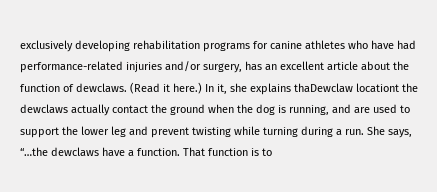exclusively developing rehabilitation programs for canine athletes who have had performance-related injuries and/or surgery, has an excellent article about the function of dewclaws. (Read it here.) In it, she explains thaDewclaw locationt the dewclaws actually contact the ground when the dog is running, and are used to support the lower leg and prevent twisting while turning during a run. She says, “…the dewclaws have a function. That function is to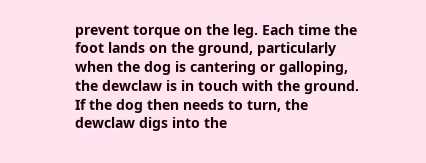prevent torque on the leg. Each time the foot lands on the ground, particularly when the dog is cantering or galloping, the dewclaw is in touch with the ground. If the dog then needs to turn, the dewclaw digs into the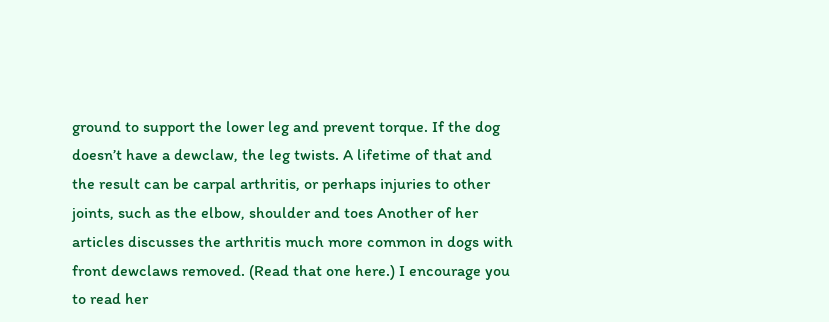ground to support the lower leg and prevent torque. If the dog doesn’t have a dewclaw, the leg twists. A lifetime of that and the result can be carpal arthritis, or perhaps injuries to other joints, such as the elbow, shoulder and toes Another of her articles discusses the arthritis much more common in dogs with front dewclaws removed. (Read that one here.) I encourage you to read her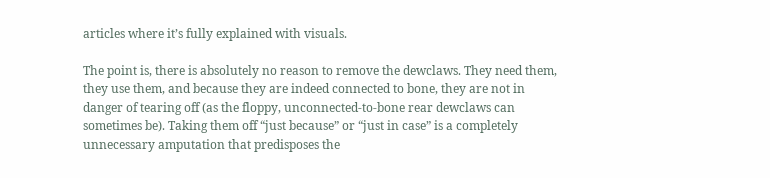articles where it’s fully explained with visuals.

The point is, there is absolutely no reason to remove the dewclaws. They need them, they use them, and because they are indeed connected to bone, they are not in danger of tearing off (as the floppy, unconnected-to-bone rear dewclaws can sometimes be). Taking them off “just because” or “just in case” is a completely unnecessary amputation that predisposes the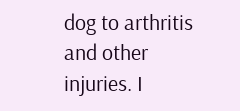dog to arthritis and other injuries. I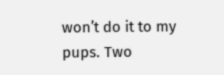won’t do it to my pups. Two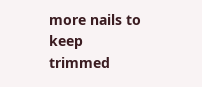more nails to keep trimmed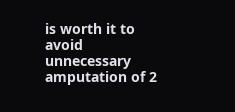is worth it to avoid unnecessary amputation of 2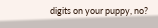digits on your puppy, no?